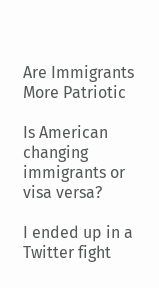Are Immigrants More Patriotic

Is American changing immigrants or visa versa?

I ended up in a Twitter fight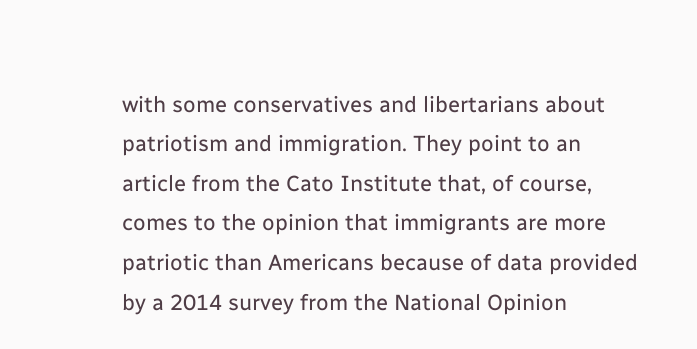with some conservatives and libertarians about patriotism and immigration. They point to an article from the Cato Institute that, of course, comes to the opinion that immigrants are more patriotic than Americans because of data provided by a 2014 survey from the National Opinion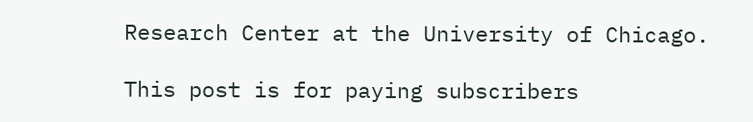Research Center at the University of Chicago.

This post is for paying subscribers